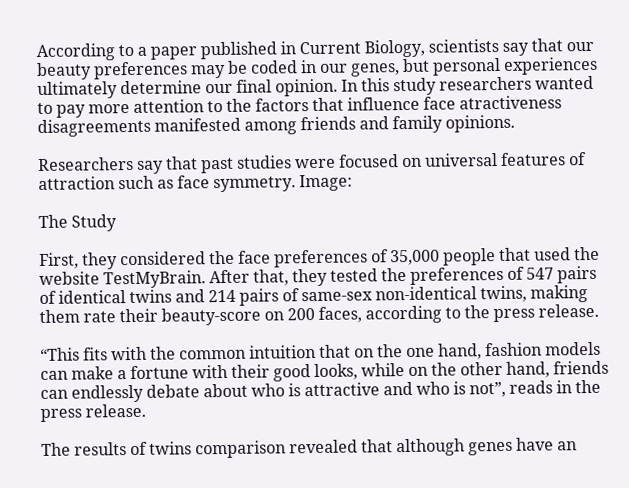According to a paper published in Current Biology, scientists say that our beauty preferences may be coded in our genes, but personal experiences ultimately determine our final opinion. In this study researchers wanted to pay more attention to the factors that influence face atractiveness disagreements manifested among friends and family opinions.

Researchers say that past studies were focused on universal features of attraction such as face symmetry. Image:

The Study

First, they considered the face preferences of 35,000 people that used the website TestMyBrain. After that, they tested the preferences of 547 pairs of identical twins and 214 pairs of same-sex non-identical twins, making them rate their beauty-score on 200 faces, according to the press release.

“This fits with the common intuition that on the one hand, fashion models can make a fortune with their good looks, while on the other hand, friends can endlessly debate about who is attractive and who is not”, reads in the press release.

The results of twins comparison revealed that although genes have an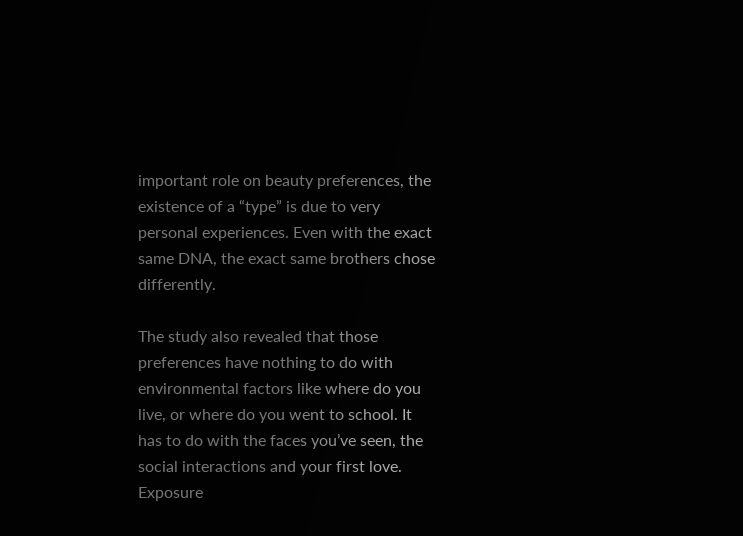important role on beauty preferences, the existence of a “type” is due to very personal experiences. Even with the exact same DNA, the exact same brothers chose differently.

The study also revealed that those preferences have nothing to do with environmental factors like where do you live, or where do you went to school. It has to do with the faces you’ve seen, the social interactions and your first love. Exposure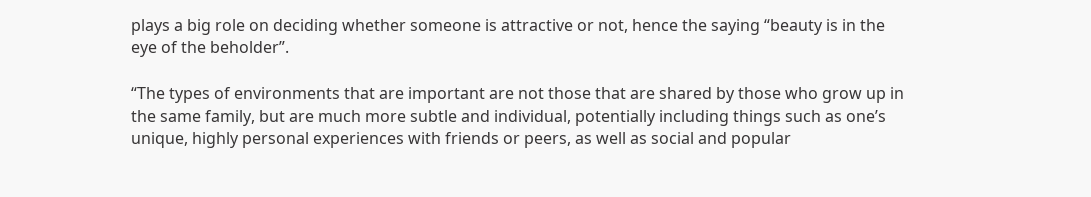plays a big role on deciding whether someone is attractive or not, hence the saying “beauty is in the eye of the beholder”.

“The types of environments that are important are not those that are shared by those who grow up in the same family, but are much more subtle and individual, potentially including things such as one’s unique, highly personal experiences with friends or peers, as well as social and popular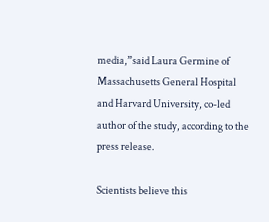media,”said Laura Germine of Massachusetts General Hospital and Harvard University, co-led author of the study, according to the press release.

Scientists believe this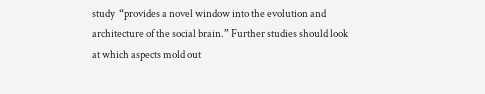study  “provides a novel window into the evolution and architecture of the social brain.” Further studies should look at which aspects mold out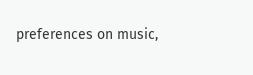preferences on music,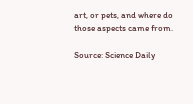art, or pets, and where do those aspects came from.

Source: Science Daily